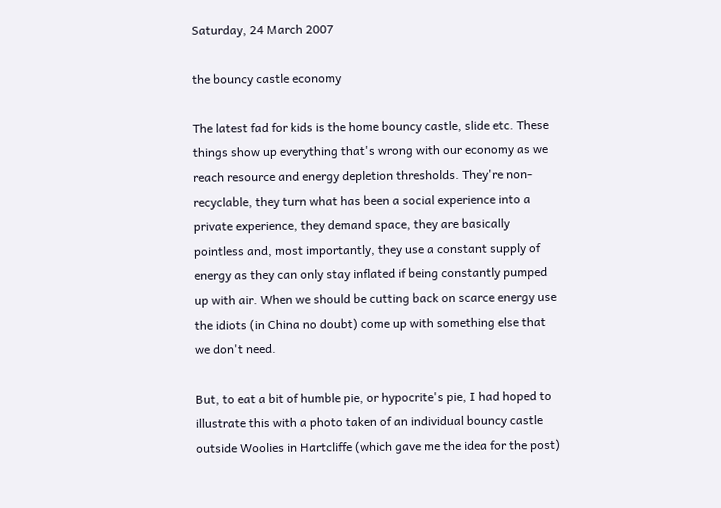Saturday, 24 March 2007

the bouncy castle economy

The latest fad for kids is the home bouncy castle, slide etc. These things show up everything that's wrong with our economy as we reach resource and energy depletion thresholds. They're non-recyclable, they turn what has been a social experience into a private experience, they demand space, they are basically pointless and, most importantly, they use a constant supply of energy as they can only stay inflated if being constantly pumped up with air. When we should be cutting back on scarce energy use the idiots (in China no doubt) come up with something else that we don't need.

But, to eat a bit of humble pie, or hypocrite's pie, I had hoped to illustrate this with a photo taken of an individual bouncy castle outside Woolies in Hartcliffe (which gave me the idea for the post)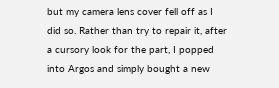but my camera lens cover fell off as I did so. Rather than try to repair it, after a cursory look for the part, I popped into Argos and simply bought a new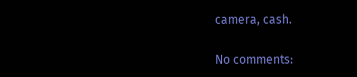camera, cash.

No comments: